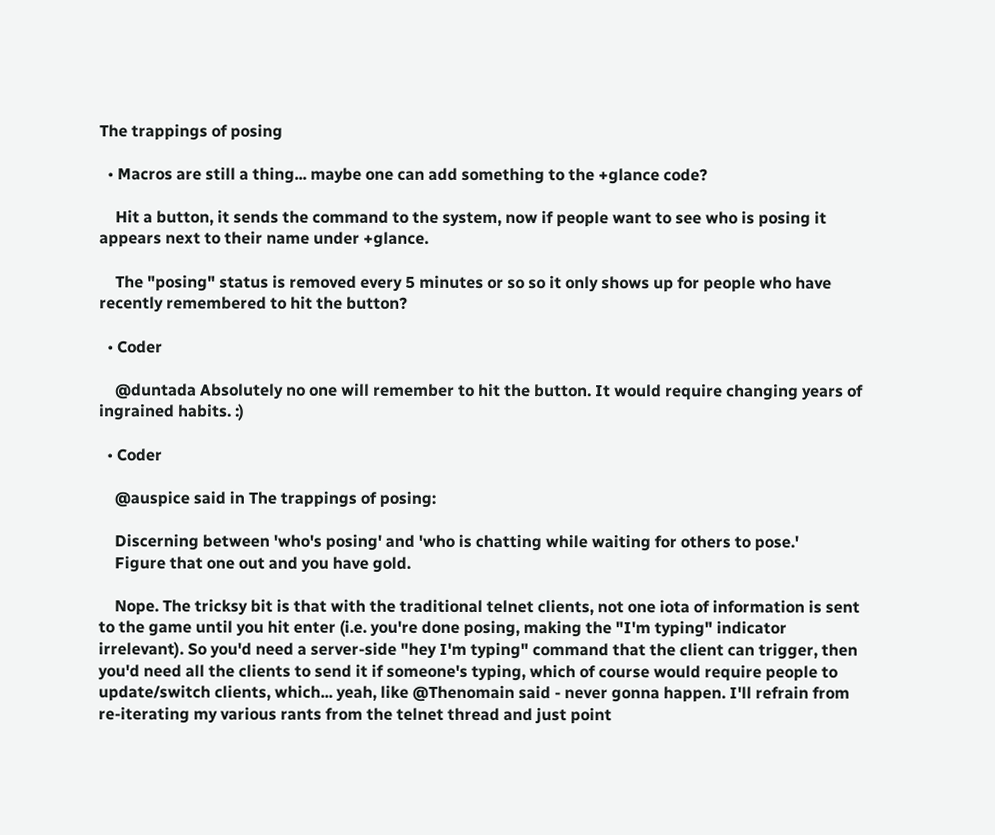The trappings of posing

  • Macros are still a thing... maybe one can add something to the +glance code?

    Hit a button, it sends the command to the system, now if people want to see who is posing it appears next to their name under +glance.

    The "posing" status is removed every 5 minutes or so so it only shows up for people who have recently remembered to hit the button?

  • Coder

    @duntada Absolutely no one will remember to hit the button. It would require changing years of ingrained habits. :)

  • Coder

    @auspice said in The trappings of posing:

    Discerning between 'who's posing' and 'who is chatting while waiting for others to pose.'
    Figure that one out and you have gold.

    Nope. The tricksy bit is that with the traditional telnet clients, not one iota of information is sent to the game until you hit enter (i.e. you're done posing, making the "I'm typing" indicator irrelevant). So you'd need a server-side "hey I'm typing" command that the client can trigger, then you'd need all the clients to send it if someone's typing, which of course would require people to update/switch clients, which... yeah, like @Thenomain said - never gonna happen. I'll refrain from re-iterating my various rants from the telnet thread and just point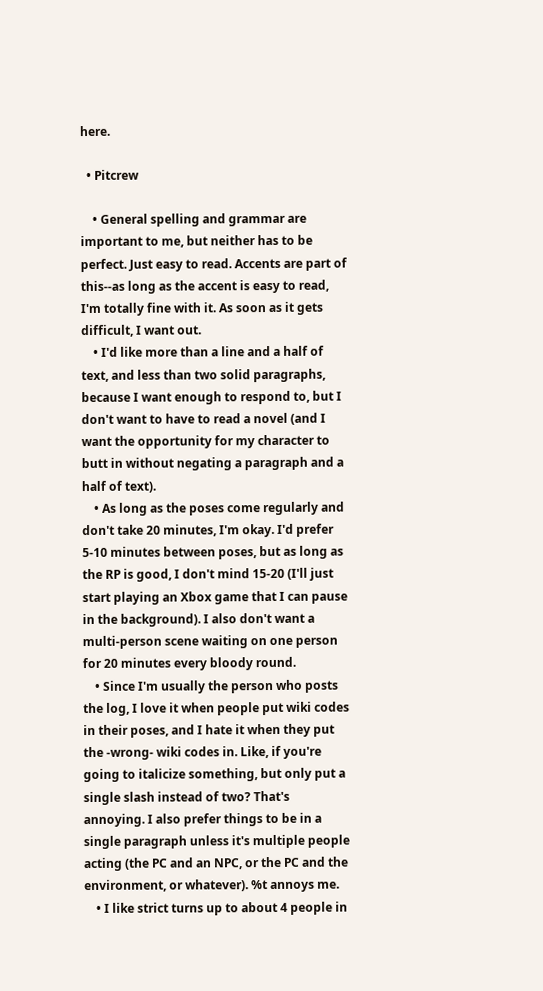here.

  • Pitcrew

    • General spelling and grammar are important to me, but neither has to be perfect. Just easy to read. Accents are part of this--as long as the accent is easy to read, I'm totally fine with it. As soon as it gets difficult, I want out.
    • I'd like more than a line and a half of text, and less than two solid paragraphs, because I want enough to respond to, but I don't want to have to read a novel (and I want the opportunity for my character to butt in without negating a paragraph and a half of text).
    • As long as the poses come regularly and don't take 20 minutes, I'm okay. I'd prefer 5-10 minutes between poses, but as long as the RP is good, I don't mind 15-20 (I'll just start playing an Xbox game that I can pause in the background). I also don't want a multi-person scene waiting on one person for 20 minutes every bloody round.
    • Since I'm usually the person who posts the log, I love it when people put wiki codes in their poses, and I hate it when they put the -wrong- wiki codes in. Like, if you're going to italicize something, but only put a single slash instead of two? That's annoying. I also prefer things to be in a single paragraph unless it's multiple people acting (the PC and an NPC, or the PC and the environment, or whatever). %t annoys me.
    • I like strict turns up to about 4 people in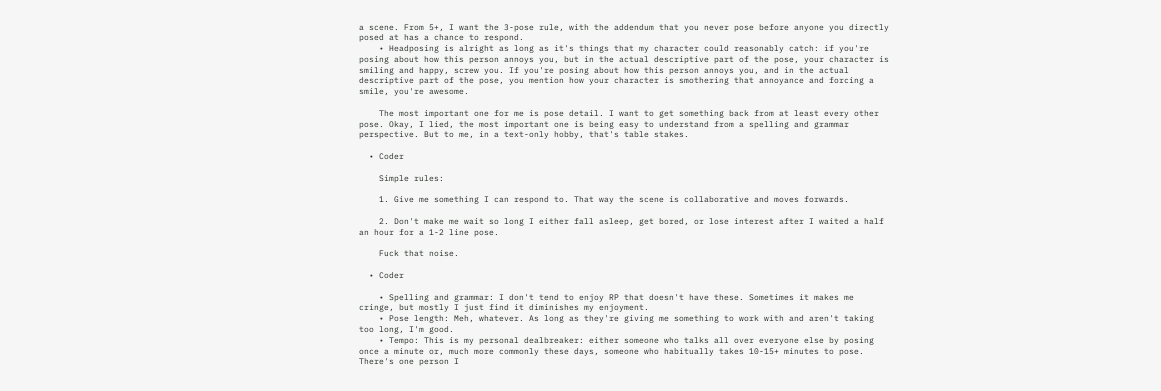a scene. From 5+, I want the 3-pose rule, with the addendum that you never pose before anyone you directly posed at has a chance to respond.
    • Headposing is alright as long as it's things that my character could reasonably catch: if you're posing about how this person annoys you, but in the actual descriptive part of the pose, your character is smiling and happy, screw you. If you're posing about how this person annoys you, and in the actual descriptive part of the pose, you mention how your character is smothering that annoyance and forcing a smile, you're awesome.

    The most important one for me is pose detail. I want to get something back from at least every other pose. Okay, I lied, the most important one is being easy to understand from a spelling and grammar perspective. But to me, in a text-only hobby, that's table stakes.

  • Coder

    Simple rules:

    1. Give me something I can respond to. That way the scene is collaborative and moves forwards.

    2. Don't make me wait so long I either fall asleep, get bored, or lose interest after I waited a half an hour for a 1-2 line pose.

    Fuck that noise.

  • Coder

    • Spelling and grammar: I don't tend to enjoy RP that doesn't have these. Sometimes it makes me cringe, but mostly I just find it diminishes my enjoyment.
    • Pose length: Meh, whatever. As long as they're giving me something to work with and aren't taking too long, I'm good.
    • Tempo: This is my personal dealbreaker: either someone who talks all over everyone else by posing once a minute or, much more commonly these days, someone who habitually takes 10-15+ minutes to pose. There's one person I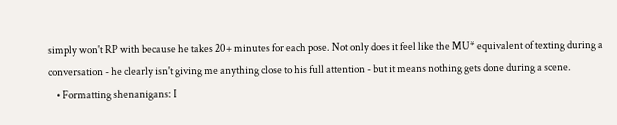simply won't RP with because he takes 20+ minutes for each pose. Not only does it feel like the MU* equivalent of texting during a conversation - he clearly isn't giving me anything close to his full attention - but it means nothing gets done during a scene.
    • Formatting shenanigans: I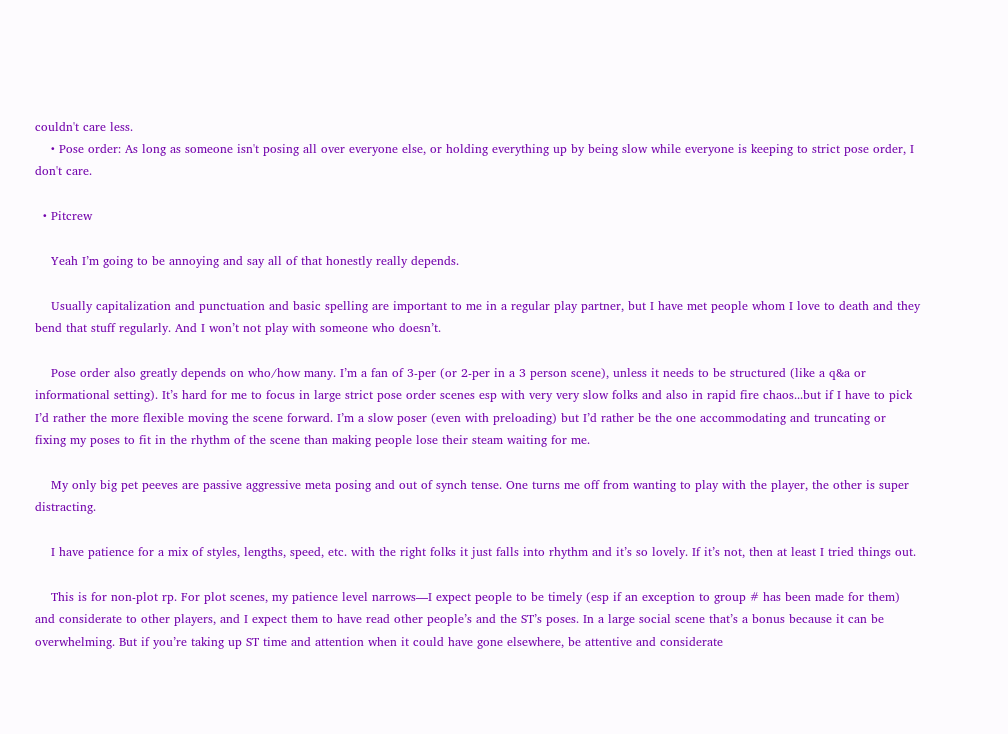couldn't care less.
    • Pose order: As long as someone isn't posing all over everyone else, or holding everything up by being slow while everyone is keeping to strict pose order, I don't care.

  • Pitcrew

    Yeah I’m going to be annoying and say all of that honestly really depends.

    Usually capitalization and punctuation and basic spelling are important to me in a regular play partner, but I have met people whom I love to death and they bend that stuff regularly. And I won’t not play with someone who doesn’t.

    Pose order also greatly depends on who/how many. I’m a fan of 3-per (or 2-per in a 3 person scene), unless it needs to be structured (like a q&a or informational setting). It’s hard for me to focus in large strict pose order scenes esp with very very slow folks and also in rapid fire chaos...but if I have to pick I’d rather the more flexible moving the scene forward. I’m a slow poser (even with preloading) but I’d rather be the one accommodating and truncating or fixing my poses to fit in the rhythm of the scene than making people lose their steam waiting for me.

    My only big pet peeves are passive aggressive meta posing and out of synch tense. One turns me off from wanting to play with the player, the other is super distracting.

    I have patience for a mix of styles, lengths, speed, etc. with the right folks it just falls into rhythm and it’s so lovely. If it’s not, then at least I tried things out.

    This is for non-plot rp. For plot scenes, my patience level narrows—I expect people to be timely (esp if an exception to group # has been made for them) and considerate to other players, and I expect them to have read other people’s and the ST’s poses. In a large social scene that’s a bonus because it can be overwhelming. But if you’re taking up ST time and attention when it could have gone elsewhere, be attentive and considerate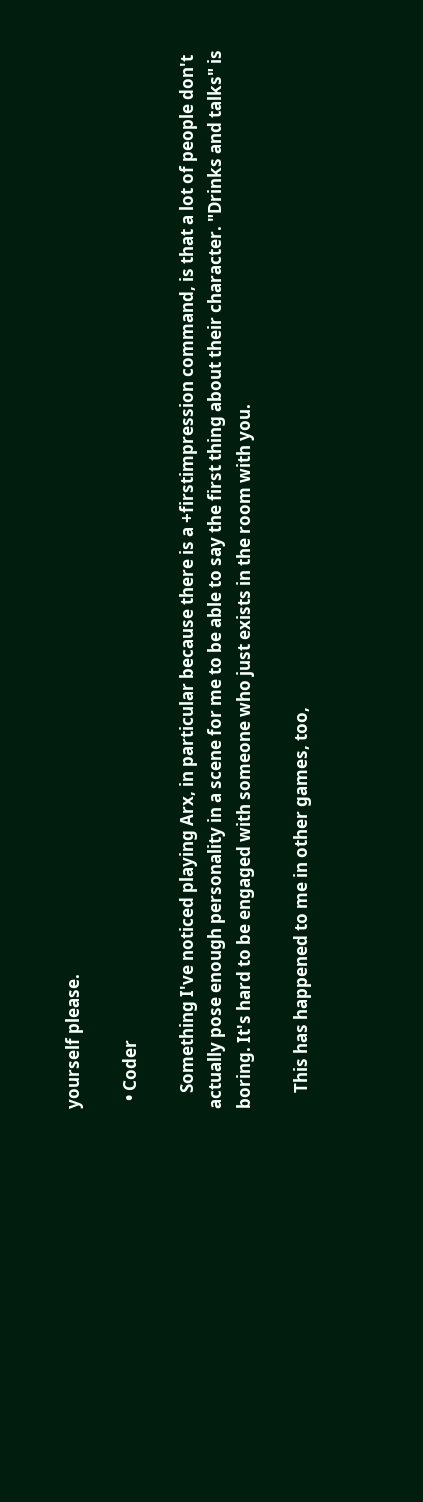yourself please.

  • Coder

    Something I've noticed playing Arx, in particular because there is a +firstimpression command, is that a lot of people don't actually pose enough personality in a scene for me to be able to say the first thing about their character. "Drinks and talks" is boring. It's hard to be engaged with someone who just exists in the room with you.

    This has happened to me in other games, too,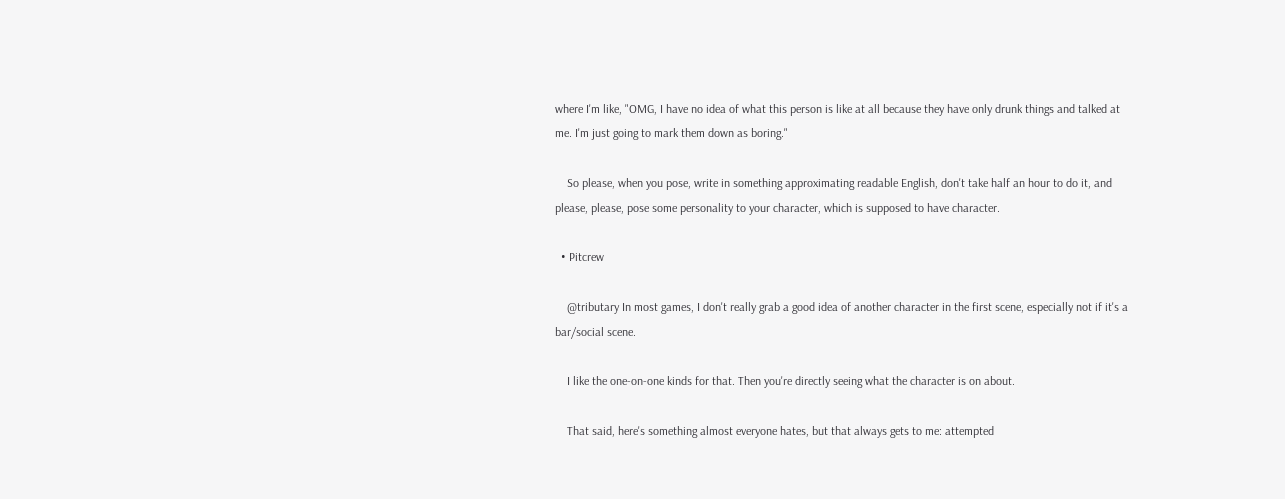where I'm like, "OMG, I have no idea of what this person is like at all because they have only drunk things and talked at me. I'm just going to mark them down as boring."

    So please, when you pose, write in something approximating readable English, don't take half an hour to do it, and please, please, pose some personality to your character, which is supposed to have character.

  • Pitcrew

    @tributary In most games, I don't really grab a good idea of another character in the first scene, especially not if it's a bar/social scene.

    I like the one-on-one kinds for that. Then you're directly seeing what the character is on about.

    That said, here's something almost everyone hates, but that always gets to me: attempted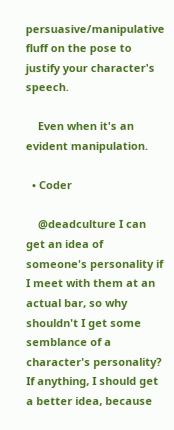persuasive/manipulative fluff on the pose to justify your character's speech.

    Even when it's an evident manipulation.

  • Coder

    @deadculture I can get an idea of someone's personality if I meet with them at an actual bar, so why shouldn't I get some semblance of a character's personality? If anything, I should get a better idea, because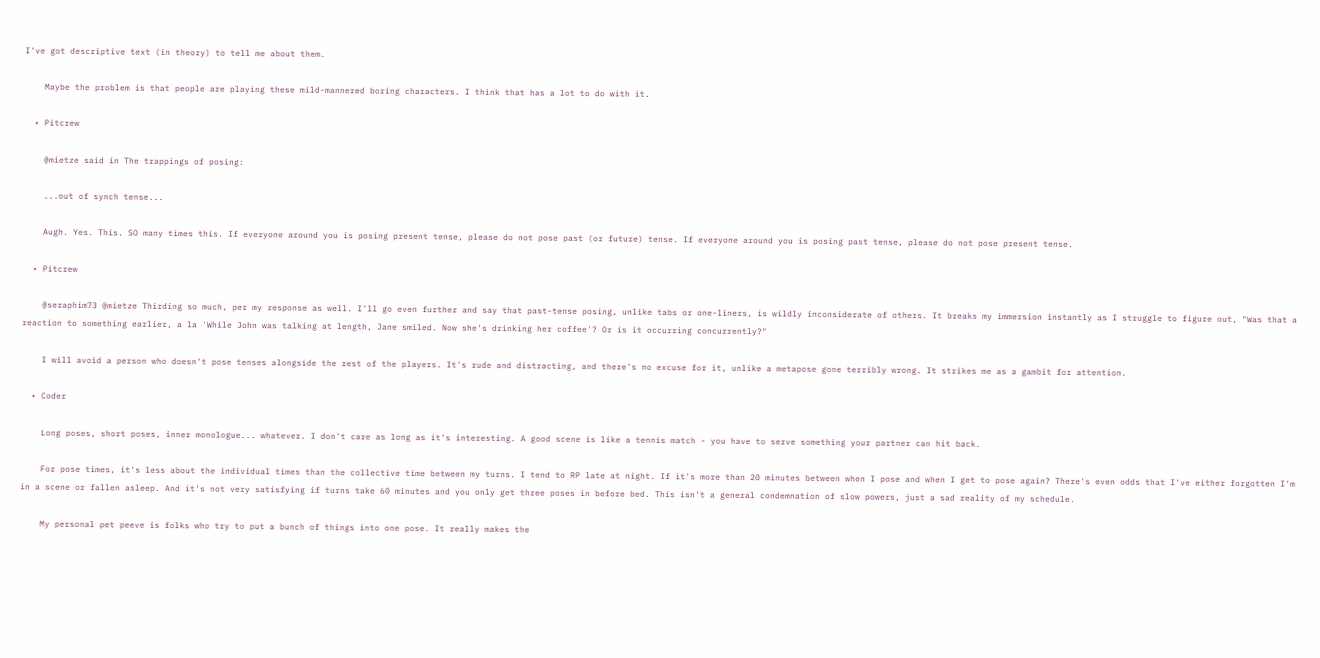I've got descriptive text (in theory) to tell me about them.

    Maybe the problem is that people are playing these mild-mannered boring characters. I think that has a lot to do with it.

  • Pitcrew

    @mietze said in The trappings of posing:

    ...out of synch tense...

    Augh. Yes. This. SO many times this. If everyone around you is posing present tense, please do not pose past (or future) tense. If everyone around you is posing past tense, please do not pose present tense.

  • Pitcrew

    @seraphim73 @mietze Thirding so much, per my response as well. I'll go even further and say that past-tense posing, unlike tabs or one-liners, is wildly inconsiderate of others. It breaks my immersion instantly as I struggle to figure out, "Was that a reaction to something earlier, a la 'While John was talking at length, Jane smiled. Now she's drinking her coffee'? Or is it occurring concurrently?"

    I will avoid a person who doesn't pose tenses alongside the rest of the players. It's rude and distracting, and there's no excuse for it, unlike a metapose gone terribly wrong. It strikes me as a gambit for attention.

  • Coder

    Long poses, short poses, inner monologue... whatever. I don't care as long as it's interesting. A good scene is like a tennis match - you have to serve something your partner can hit back.

    For pose times, it's less about the individual times than the collective time between my turns. I tend to RP late at night. If it's more than 20 minutes between when I pose and when I get to pose again? There's even odds that I've either forgotten I'm in a scene or fallen asleep. And it's not very satisfying if turns take 60 minutes and you only get three poses in before bed. This isn't a general condemnation of slow powers, just a sad reality of my schedule.

    My personal pet peeve is folks who try to put a bunch of things into one pose. It really makes the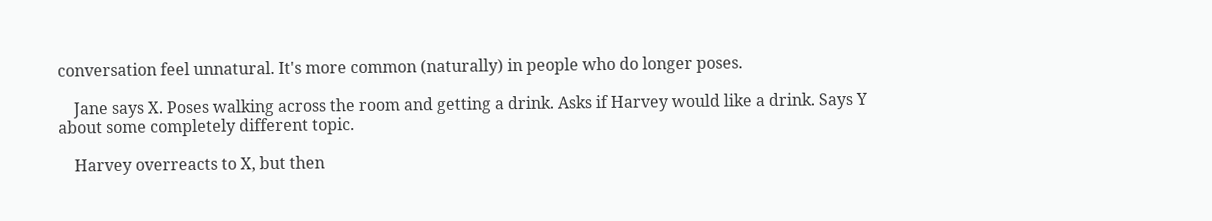conversation feel unnatural. It's more common (naturally) in people who do longer poses.

    Jane says X. Poses walking across the room and getting a drink. Asks if Harvey would like a drink. Says Y about some completely different topic.

    Harvey overreacts to X, but then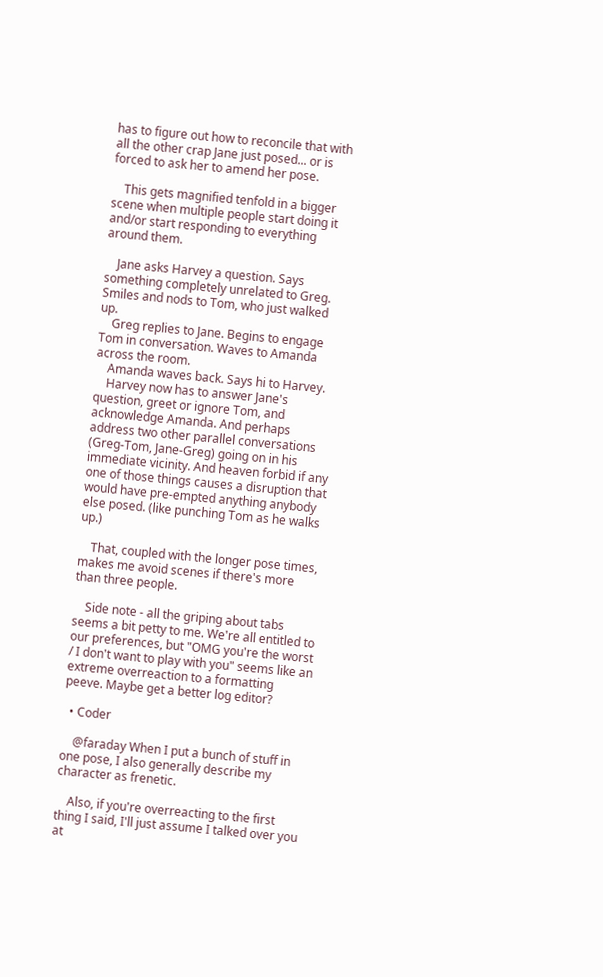has to figure out how to reconcile that with all the other crap Jane just posed... or is forced to ask her to amend her pose.

    This gets magnified tenfold in a bigger scene when multiple people start doing it and/or start responding to everything around them.

    Jane asks Harvey a question. Says something completely unrelated to Greg. Smiles and nods to Tom, who just walked up.
    Greg replies to Jane. Begins to engage Tom in conversation. Waves to Amanda across the room.
    Amanda waves back. Says hi to Harvey.
    Harvey now has to answer Jane's question, greet or ignore Tom, and acknowledge Amanda. And perhaps address two other parallel conversations (Greg-Tom, Jane-Greg) going on in his immediate vicinity. And heaven forbid if any one of those things causes a disruption that would have pre-empted anything anybody else posed. (like punching Tom as he walks up.)

    That, coupled with the longer pose times, makes me avoid scenes if there's more than three people.

    Side note - all the griping about tabs seems a bit petty to me. We're all entitled to our preferences, but "OMG you're the worst / I don't want to play with you" seems like an extreme overreaction to a formatting peeve. Maybe get a better log editor?

  • Coder

    @faraday When I put a bunch of stuff in one pose, I also generally describe my character as frenetic.

    Also, if you're overreacting to the first thing I said, I'll just assume I talked over you at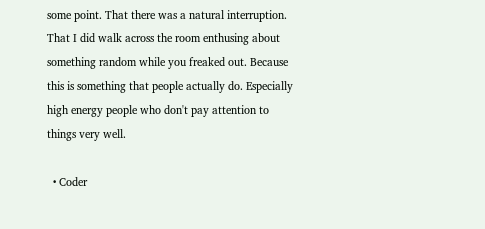some point. That there was a natural interruption. That I did walk across the room enthusing about something random while you freaked out. Because this is something that people actually do. Especially high energy people who don't pay attention to things very well.

  • Coder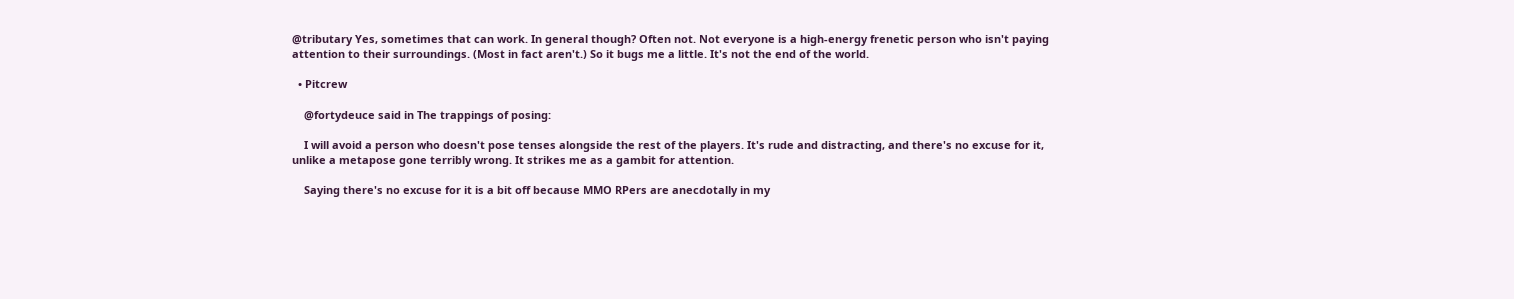@tributary Yes, sometimes that can work. In general though? Often not. Not everyone is a high-energy frenetic person who isn't paying attention to their surroundings. (Most in fact aren't.) So it bugs me a little. It's not the end of the world.

  • Pitcrew

    @fortydeuce said in The trappings of posing:

    I will avoid a person who doesn't pose tenses alongside the rest of the players. It's rude and distracting, and there's no excuse for it, unlike a metapose gone terribly wrong. It strikes me as a gambit for attention.

    Saying there's no excuse for it is a bit off because MMO RPers are anecdotally in my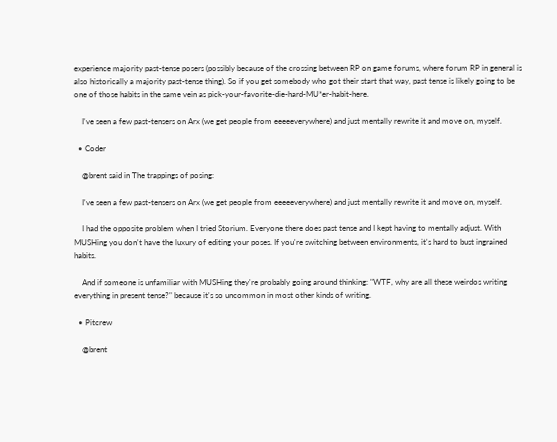experience majority past-tense posers (possibly because of the crossing between RP on game forums, where forum RP in general is also historically a majority past-tense thing). So if you get somebody who got their start that way, past tense is likely going to be one of those habits in the same vein as pick-your-favorite-die-hard-MU*er-habit-here.

    I've seen a few past-tensers on Arx (we get people from eeeeeverywhere) and just mentally rewrite it and move on, myself.

  • Coder

    @brent said in The trappings of posing:

    I've seen a few past-tensers on Arx (we get people from eeeeeverywhere) and just mentally rewrite it and move on, myself.

    I had the opposite problem when I tried Storium. Everyone there does past tense and I kept having to mentally adjust. With MUSHing you don't have the luxury of editing your poses. If you're switching between environments, it's hard to bust ingrained habits.

    And if someone is unfamiliar with MUSHing they're probably going around thinking: "WTF, why are all these weirdos writing everything in present tense?" because it's so uncommon in most other kinds of writing.

  • Pitcrew

    @brent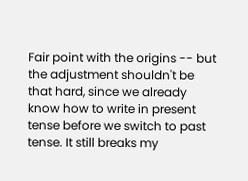Fair point with the origins -- but the adjustment shouldn't be that hard, since we already know how to write in present tense before we switch to past tense. It still breaks my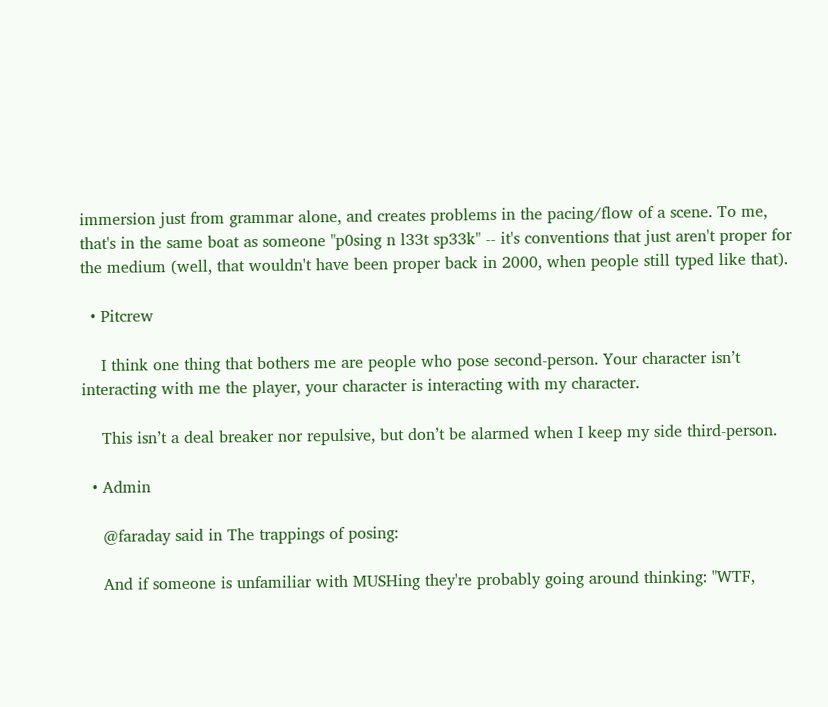immersion just from grammar alone, and creates problems in the pacing/flow of a scene. To me, that's in the same boat as someone "p0sing n l33t sp33k" -- it's conventions that just aren't proper for the medium (well, that wouldn't have been proper back in 2000, when people still typed like that).

  • Pitcrew

    I think one thing that bothers me are people who pose second-person. Your character isn’t interacting with me the player, your character is interacting with my character.

    This isn’t a deal breaker nor repulsive, but don’t be alarmed when I keep my side third-person.

  • Admin

    @faraday said in The trappings of posing:

    And if someone is unfamiliar with MUSHing they're probably going around thinking: "WTF,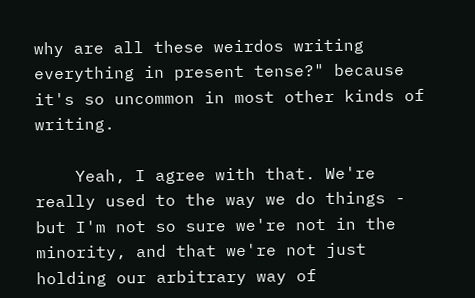why are all these weirdos writing everything in present tense?" because it's so uncommon in most other kinds of writing.

    Yeah, I agree with that. We're really used to the way we do things - but I'm not so sure we're not in the minority, and that we're not just holding our arbitrary way of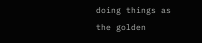doing things as the golden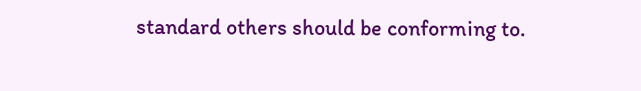standard others should be conforming to.